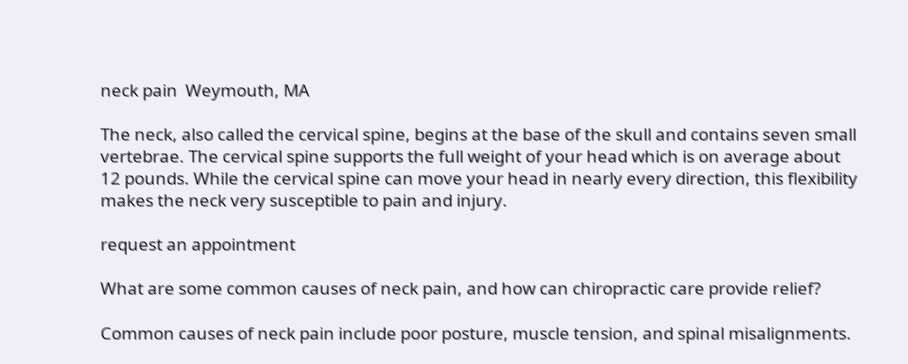neck pain  Weymouth, MA

The neck, also called the cervical spine, begins at the base of the skull and contains seven small vertebrae. The cervical spine supports the full weight of your head which is on average about 12 pounds. While the cervical spine can move your head in nearly every direction, this flexibility makes the neck very susceptible to pain and injury.

request an appointment

What are some common causes of neck pain, and how can chiropractic care provide relief?

Common causes of neck pain include poor posture, muscle tension, and spinal misalignments.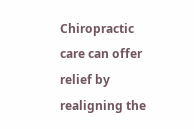Chiropractic care can offer relief by realigning the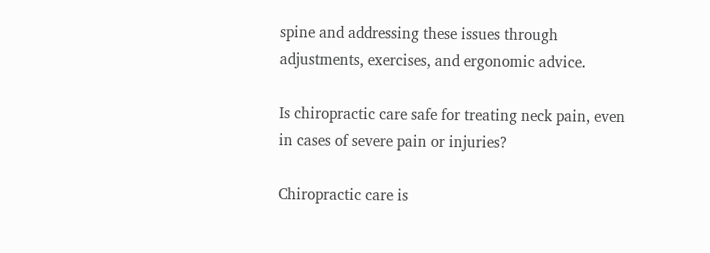spine and addressing these issues through adjustments, exercises, and ergonomic advice.

Is chiropractic care safe for treating neck pain, even in cases of severe pain or injuries?

Chiropractic care is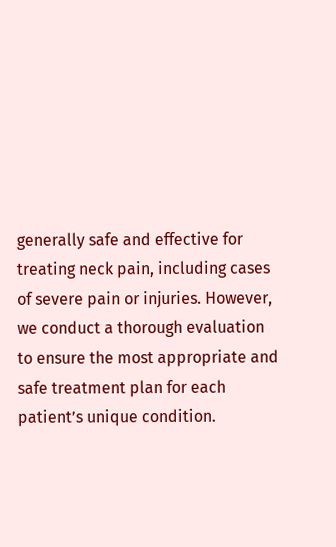generally safe and effective for treating neck pain, including cases of severe pain or injuries. However, we conduct a thorough evaluation to ensure the most appropriate and safe treatment plan for each patient’s unique condition.